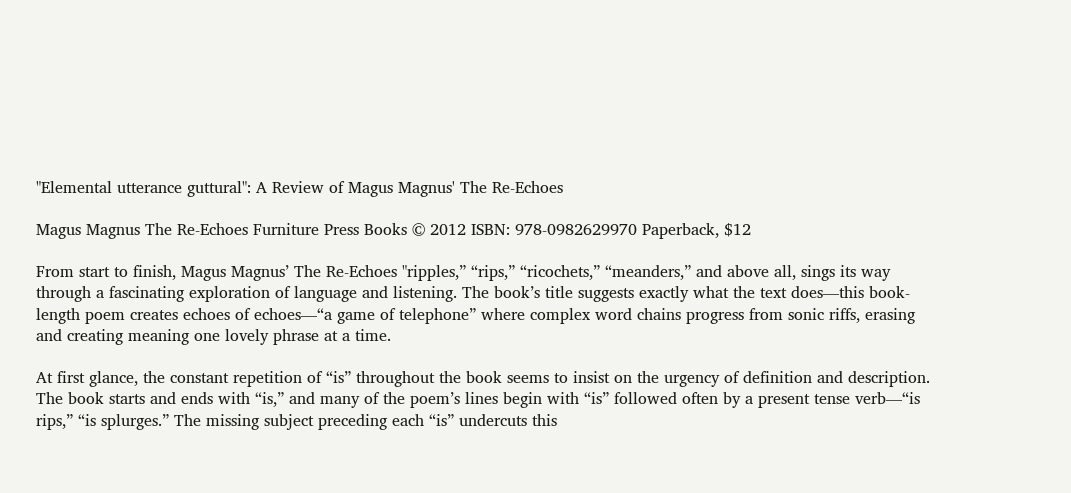"Elemental utterance guttural": A Review of Magus Magnus' The Re-Echoes

Magus Magnus The Re-Echoes Furniture Press Books © 2012 ISBN: 978-0982629970 Paperback, $12

From start to finish, Magus Magnus’ The Re-Echoes "ripples,” “rips,” “ricochets,” “meanders,” and above all, sings its way through a fascinating exploration of language and listening. The book’s title suggests exactly what the text does—this book-length poem creates echoes of echoes—“a game of telephone” where complex word chains progress from sonic riffs, erasing and creating meaning one lovely phrase at a time.

At first glance, the constant repetition of “is” throughout the book seems to insist on the urgency of definition and description. The book starts and ends with “is,” and many of the poem’s lines begin with “is” followed often by a present tense verb—“is rips,” “is splurges.” The missing subject preceding each “is” undercuts this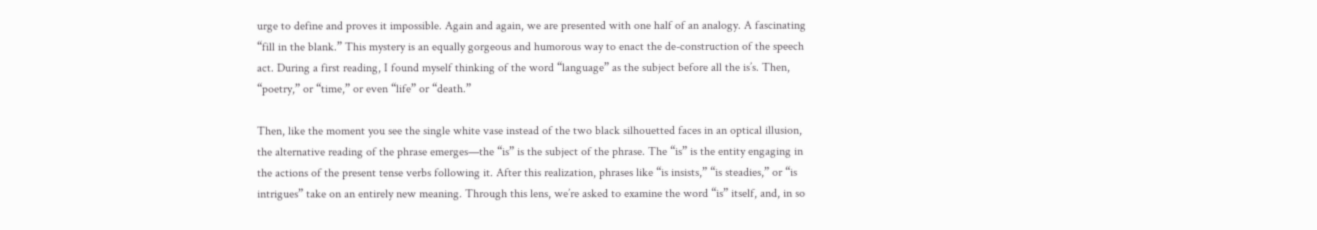urge to define and proves it impossible. Again and again, we are presented with one half of an analogy. A fascinating “fill in the blank.” This mystery is an equally gorgeous and humorous way to enact the de-construction of the speech act. During a first reading, I found myself thinking of the word “language” as the subject before all the is’s. Then, “poetry,” or “time,” or even “life” or “death.”

Then, like the moment you see the single white vase instead of the two black silhouetted faces in an optical illusion, the alternative reading of the phrase emerges—the “is” is the subject of the phrase. The “is” is the entity engaging in the actions of the present tense verbs following it. After this realization, phrases like “is insists,” “is steadies,” or “is intrigues” take on an entirely new meaning. Through this lens, we’re asked to examine the word “is” itself, and, in so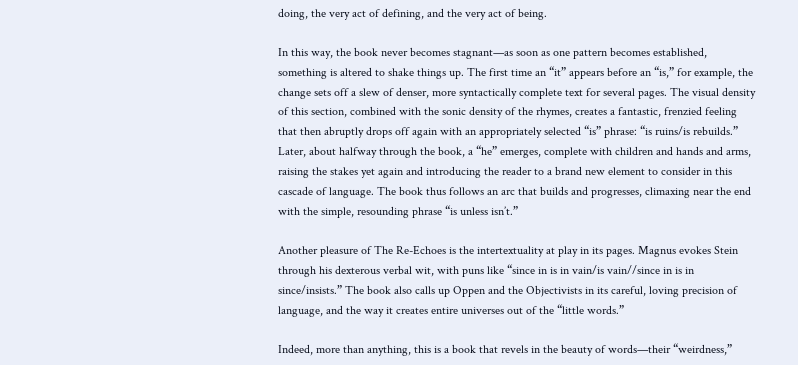doing, the very act of defining, and the very act of being.

In this way, the book never becomes stagnant—as soon as one pattern becomes established, something is altered to shake things up. The first time an “it” appears before an “is,” for example, the change sets off a slew of denser, more syntactically complete text for several pages. The visual density of this section, combined with the sonic density of the rhymes, creates a fantastic, frenzied feeling that then abruptly drops off again with an appropriately selected “is” phrase: “is ruins/is rebuilds.” Later, about halfway through the book, a “he” emerges, complete with children and hands and arms, raising the stakes yet again and introducing the reader to a brand new element to consider in this cascade of language. The book thus follows an arc that builds and progresses, climaxing near the end with the simple, resounding phrase “is unless isn’t.”

Another pleasure of The Re-Echoes is the intertextuality at play in its pages. Magnus evokes Stein through his dexterous verbal wit, with puns like “since in is in vain/is vain//since in is in since/insists.” The book also calls up Oppen and the Objectivists in its careful, loving precision of language, and the way it creates entire universes out of the “little words.”

Indeed, more than anything, this is a book that revels in the beauty of words—their “weirdness,”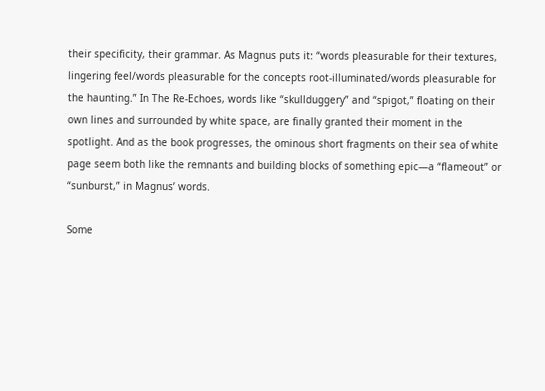their specificity, their grammar. As Magnus puts it: “words pleasurable for their textures, lingering feel/words pleasurable for the concepts root-illuminated/words pleasurable for the haunting.” In The Re-Echoes, words like “skullduggery” and “spigot,” floating on their own lines and surrounded by white space, are finally granted their moment in the spotlight. And as the book progresses, the ominous short fragments on their sea of white page seem both like the remnants and building blocks of something epic—a “flameout” or “sunburst,” in Magnus’ words.

Some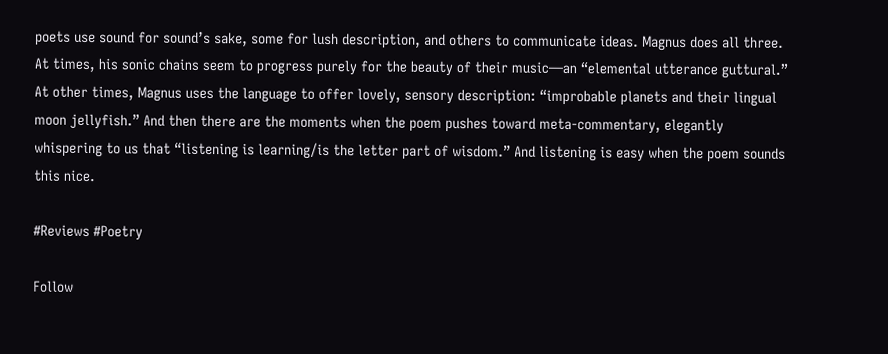poets use sound for sound’s sake, some for lush description, and others to communicate ideas. Magnus does all three. At times, his sonic chains seem to progress purely for the beauty of their music—an “elemental utterance guttural.” At other times, Magnus uses the language to offer lovely, sensory description: “improbable planets and their lingual moon jellyfish.” And then there are the moments when the poem pushes toward meta-commentary, elegantly whispering to us that “listening is learning/is the letter part of wisdom.” And listening is easy when the poem sounds this nice.

#Reviews #Poetry

Follow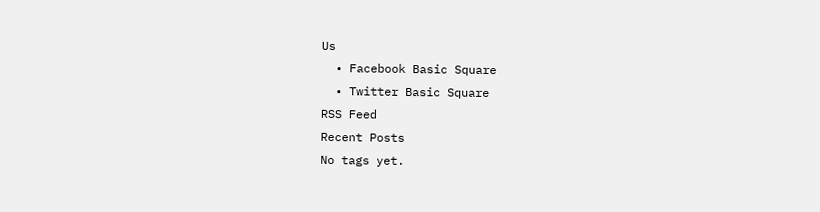Us
  • Facebook Basic Square
  • Twitter Basic Square
RSS Feed
Recent Posts
No tags yet.